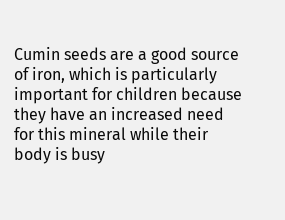Cumin seeds are a good source of iron, which is particularly important for children because they have an increased need for this mineral while their body is busy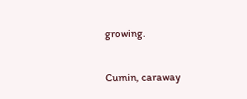growing.

Cumin, caraway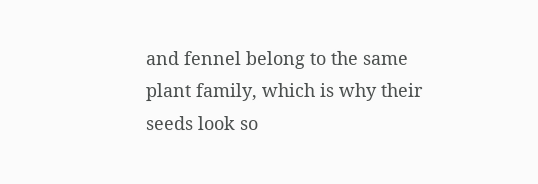and fennel belong to the same plant family, which is why their seeds look so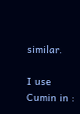similar.

I use Cumin in :